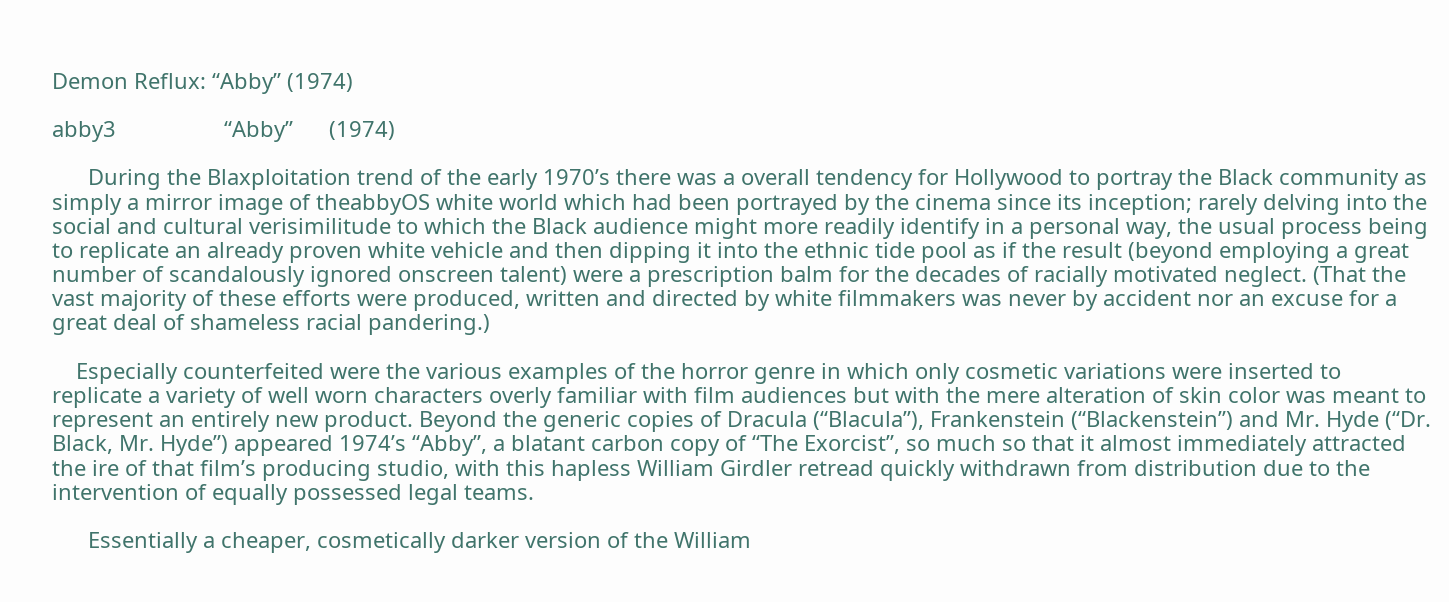Demon Reflux: “Abby” (1974)

abby3                  “Abby”      (1974)

      During the Blaxploitation trend of the early 1970’s there was a overall tendency for Hollywood to portray the Black community as simply a mirror image of theabbyOS white world which had been portrayed by the cinema since its inception; rarely delving into the social and cultural verisimilitude to which the Black audience might more readily identify in a personal way, the usual process being to replicate an already proven white vehicle and then dipping it into the ethnic tide pool as if the result (beyond employing a great number of scandalously ignored onscreen talent) were a prescription balm for the decades of racially motivated neglect. (That the vast majority of these efforts were produced, written and directed by white filmmakers was never by accident nor an excuse for a great deal of shameless racial pandering.)

    Especially counterfeited were the various examples of the horror genre in which only cosmetic variations were inserted to replicate a variety of well worn characters overly familiar with film audiences but with the mere alteration of skin color was meant to represent an entirely new product. Beyond the generic copies of Dracula (“Blacula”), Frankenstein (“Blackenstein”) and Mr. Hyde (“Dr. Black, Mr. Hyde”) appeared 1974’s “Abby”, a blatant carbon copy of “The Exorcist”, so much so that it almost immediately attracted the ire of that film’s producing studio, with this hapless William Girdler retread quickly withdrawn from distribution due to the intervention of equally possessed legal teams.

      Essentially a cheaper, cosmetically darker version of the William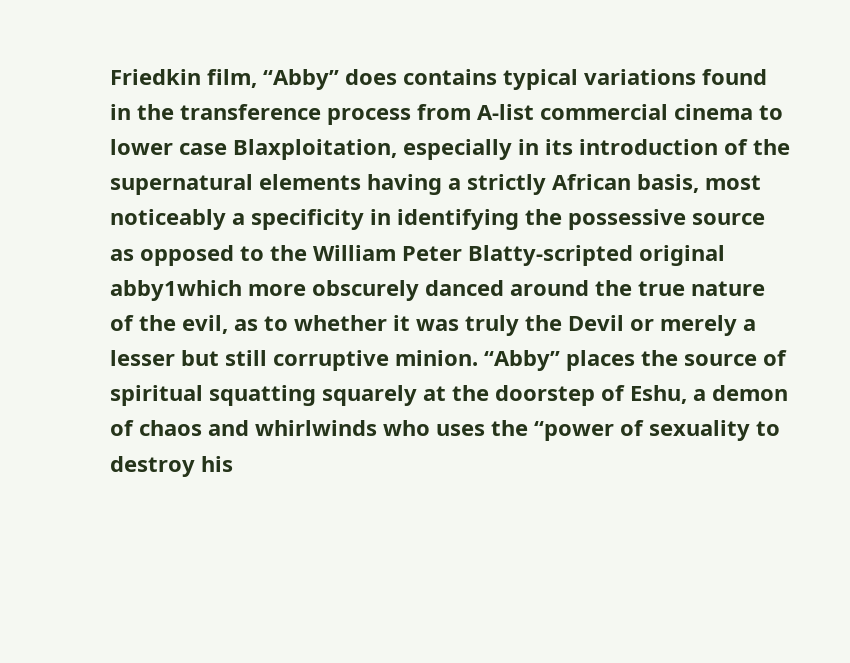Friedkin film, “Abby” does contains typical variations found in the transference process from A-list commercial cinema to lower case Blaxploitation, especially in its introduction of the supernatural elements having a strictly African basis, most noticeably a specificity in identifying the possessive source as opposed to the William Peter Blatty-scripted original abby1which more obscurely danced around the true nature of the evil, as to whether it was truly the Devil or merely a lesser but still corruptive minion. “Abby” places the source of spiritual squatting squarely at the doorstep of Eshu, a demon of chaos and whirlwinds who uses the “power of sexuality to destroy his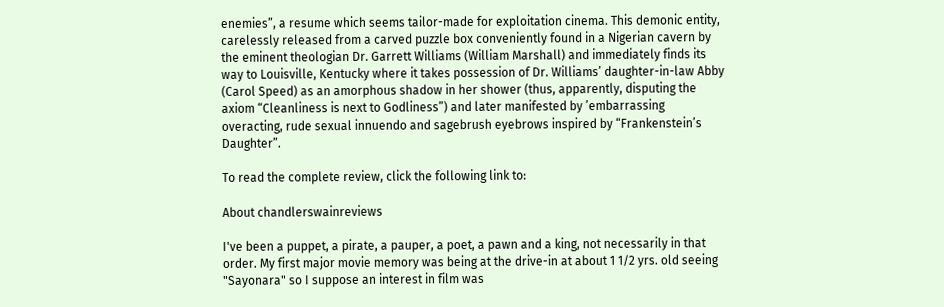enemies”, a resume which seems tailor-made for exploitation cinema. This demonic entity, carelessly released from a carved puzzle box conveniently found in a Nigerian cavern by the eminent theologian Dr. Garrett Williams (William Marshall) and immediately finds its way to Louisville, Kentucky where it takes possession of Dr. Williams’ daughter-in-law Abby (Carol Speed) as an amorphous shadow in her shower (thus, apparently, disputing the axiom “Cleanliness is next to Godliness”) and later manifested by ’embarrassing overacting, rude sexual innuendo and sagebrush eyebrows inspired by “Frankenstein’s Daughter”.

To read the complete review, click the following link to:

About chandlerswainreviews

I've been a puppet, a pirate, a pauper, a poet, a pawn and a king, not necessarily in that order. My first major movie memory was being at the drive-in at about 1 1/2 yrs. old seeing "Sayonara" so I suppose an interest in film was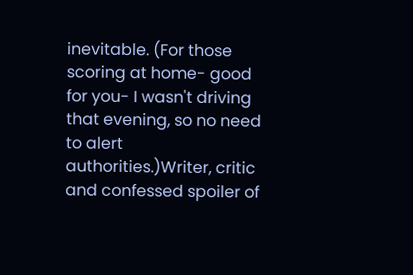inevitable. (For those scoring at home- good for you- I wasn't driving that evening, so no need to alert authorities.)Writer, critic and confessed spoiler of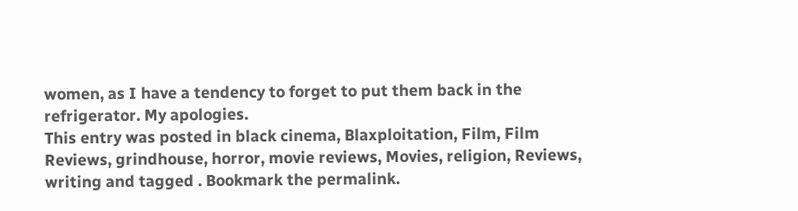women, as I have a tendency to forget to put them back in the refrigerator. My apologies.
This entry was posted in black cinema, Blaxploitation, Film, Film Reviews, grindhouse, horror, movie reviews, Movies, religion, Reviews, writing and tagged . Bookmark the permalink.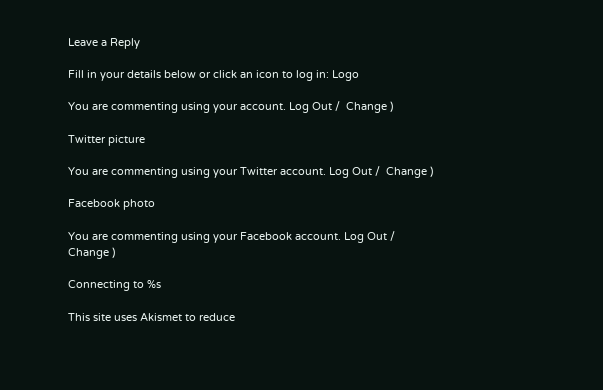Leave a Reply

Fill in your details below or click an icon to log in: Logo

You are commenting using your account. Log Out /  Change )

Twitter picture

You are commenting using your Twitter account. Log Out /  Change )

Facebook photo

You are commenting using your Facebook account. Log Out /  Change )

Connecting to %s

This site uses Akismet to reduce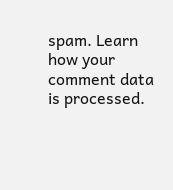spam. Learn how your comment data is processed.